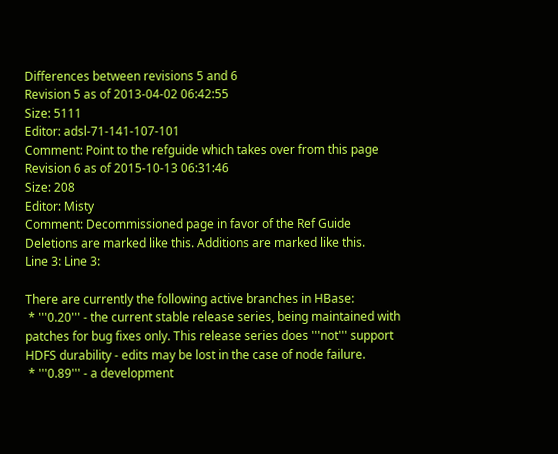Differences between revisions 5 and 6
Revision 5 as of 2013-04-02 06:42:55
Size: 5111
Editor: adsl-71-141-107-101
Comment: Point to the refguide which takes over from this page
Revision 6 as of 2015-10-13 06:31:46
Size: 208
Editor: Misty
Comment: Decommissioned page in favor of the Ref Guide
Deletions are marked like this. Additions are marked like this.
Line 3: Line 3:

There are currently the following active branches in HBase:
 * '''0.20''' - the current stable release series, being maintained with patches for bug fixes only. This release series does '''not''' support HDFS durability - edits may be lost in the case of node failure.
 * '''0.89''' - a development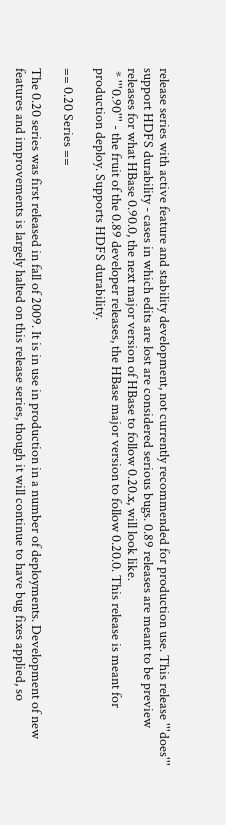release series with active feature and stability development, not currently recommended for production use. This release '''does''' support HDFS durability - cases in which edits are lost are considered serious bugs. 0.89 releases are meant to be preview releases for what HBase 0.90.0, the next major version of HBase to follow 0.20.x, will look like.
 * '''0.90''' - the fruit of the 0.89 developer releases, the HBase major version to follow 0.20.0. This release is meant for production deploy. Supports HDFS durability.

== 0.20 Series ==

The 0.20 series was first released in fall of 2009. It is in use in production in a number of deployments. Development of new features and improvements is largely halted on this release series, though it will continue to have bug fixes applied, so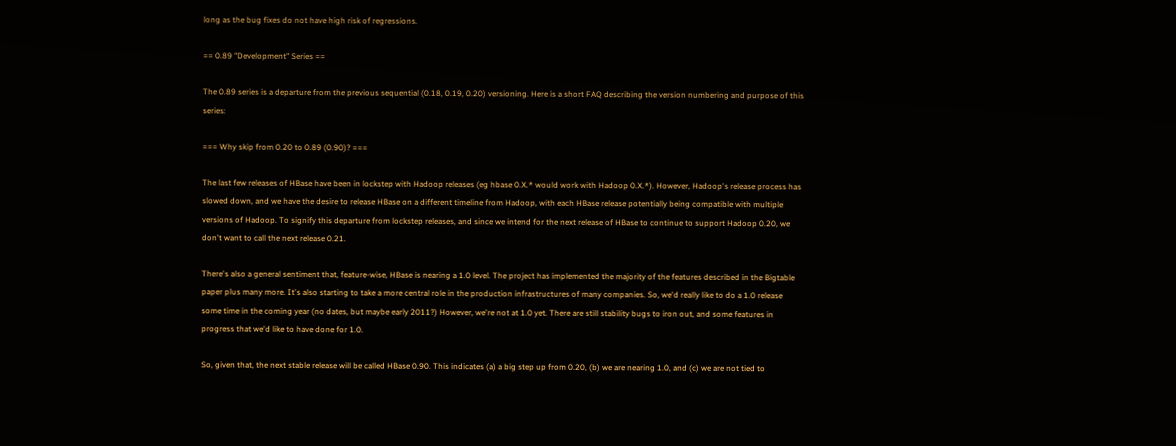long as the bug fixes do not have high risk of regressions.

== 0.89 "Development" Series ==

The 0.89 series is a departure from the previous sequential (0.18, 0.19, 0.20) versioning. Here is a short FAQ describing the version numbering and purpose of this series:

=== Why skip from 0.20 to 0.89 (0.90)? ===

The last few releases of HBase have been in lockstep with Hadoop releases (eg hbase 0.X.* would work with Hadoop 0.X.*). However, Hadoop's release process has slowed down, and we have the desire to release HBase on a different timeline from Hadoop, with each HBase release potentially being compatible with multiple versions of Hadoop. To signify this departure from lockstep releases, and since we intend for the next release of HBase to continue to support Hadoop 0.20, we don't want to call the next release 0.21.

There's also a general sentiment that, feature-wise, HBase is nearing a 1.0 level. The project has implemented the majority of the features described in the Bigtable paper plus many more. It's also starting to take a more central role in the production infrastructures of many companies. So, we'd really like to do a 1.0 release some time in the coming year (no dates, but maybe early 2011?) However, we're not at 1.0 yet. There are still stability bugs to iron out, and some features in progress that we'd like to have done for 1.0.

So, given that, the next stable release will be called HBase 0.90. This indicates (a) a big step up from 0.20, (b) we are nearing 1.0, and (c) we are not tied to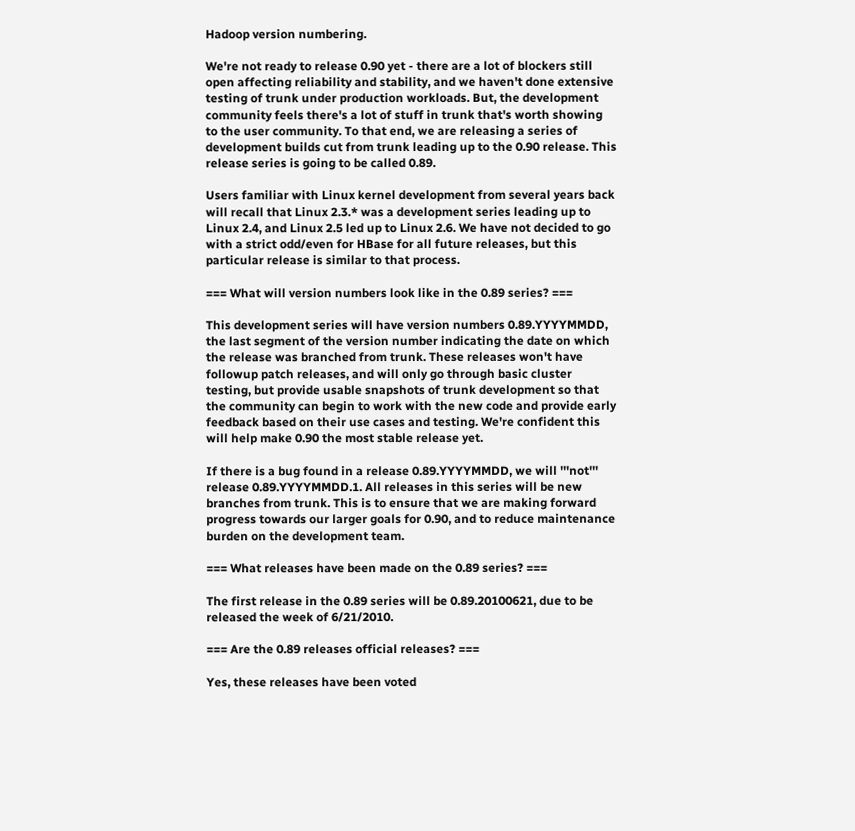Hadoop version numbering.

We're not ready to release 0.90 yet - there are a lot of blockers still open affecting reliability and stability, and we haven't done extensive testing of trunk under production workloads. But, the development community feels there's a lot of stuff in trunk that's worth showing to the user community. To that end, we are releasing a series of development builds cut from trunk leading up to the 0.90 release. This release series is going to be called 0.89.

Users familiar with Linux kernel development from several years back will recall that Linux 2.3.* was a development series leading up to Linux 2.4, and Linux 2.5 led up to Linux 2.6. We have not decided to go with a strict odd/even for HBase for all future releases, but this particular release is similar to that process.

=== What will version numbers look like in the 0.89 series? ===

This development series will have version numbers 0.89.YYYYMMDD, the last segment of the version number indicating the date on which the release was branched from trunk. These releases won't have followup patch releases, and will only go through basic cluster testing, but provide usable snapshots of trunk development so that the community can begin to work with the new code and provide early feedback based on their use cases and testing. We're confident this will help make 0.90 the most stable release yet.

If there is a bug found in a release 0.89.YYYYMMDD, we will '''not''' release 0.89.YYYYMMDD.1. All releases in this series will be new branches from trunk. This is to ensure that we are making forward progress towards our larger goals for 0.90, and to reduce maintenance burden on the development team.

=== What releases have been made on the 0.89 series? ===

The first release in the 0.89 series will be 0.89.20100621, due to be released the week of 6/21/2010.

=== Are the 0.89 releases official releases? ===

Yes, these releases have been voted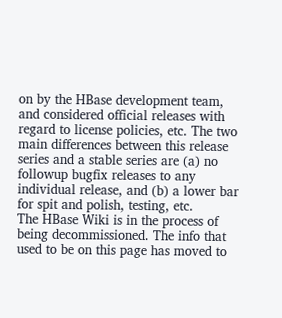on by the HBase development team, and considered official releases with regard to license policies, etc. The two main differences between this release series and a stable series are (a) no followup bugfix releases to any individual release, and (b) a lower bar for spit and polish, testing, etc.
The HBase Wiki is in the process of being decommissioned. The info that used to be on this page has moved to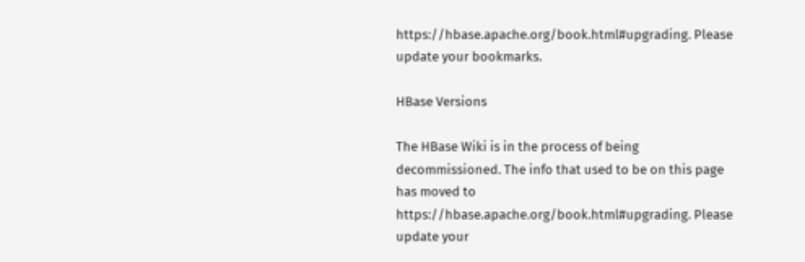https://hbase.apache.org/book.html#upgrading. Please update your bookmarks.

HBase Versions

The HBase Wiki is in the process of being decommissioned. The info that used to be on this page has moved to https://hbase.apache.org/book.html#upgrading. Please update your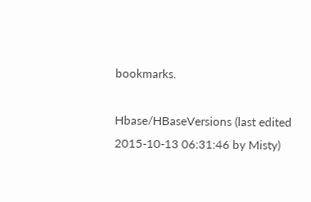bookmarks.

Hbase/HBaseVersions (last edited 2015-10-13 06:31:46 by Misty)